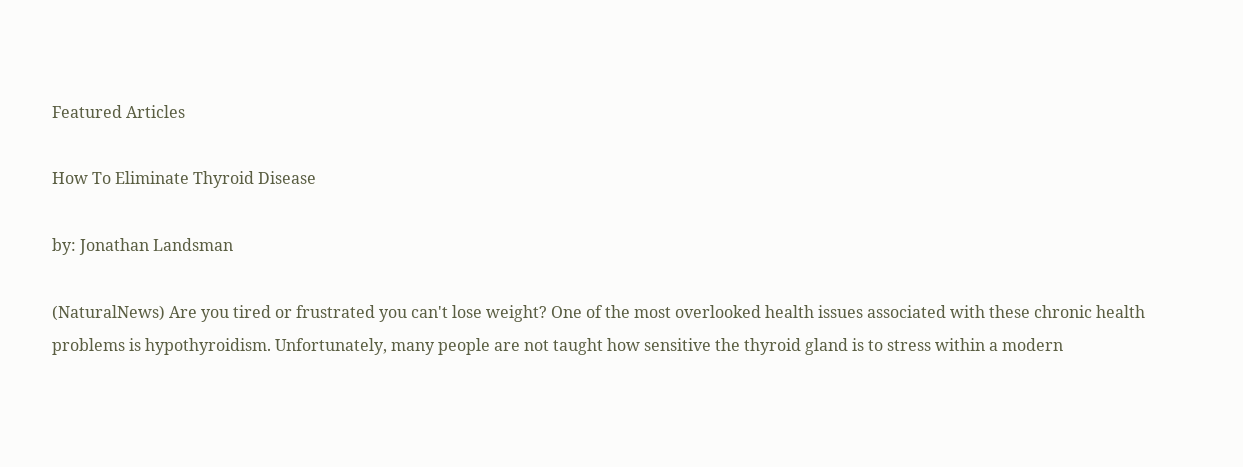Featured Articles

How To Eliminate Thyroid Disease

by: Jonathan Landsman

(NaturalNews) Are you tired or frustrated you can't lose weight? One of the most overlooked health issues associated with these chronic health problems is hypothyroidism. Unfortunately, many people are not taught how sensitive the thyroid gland is to stress within a modern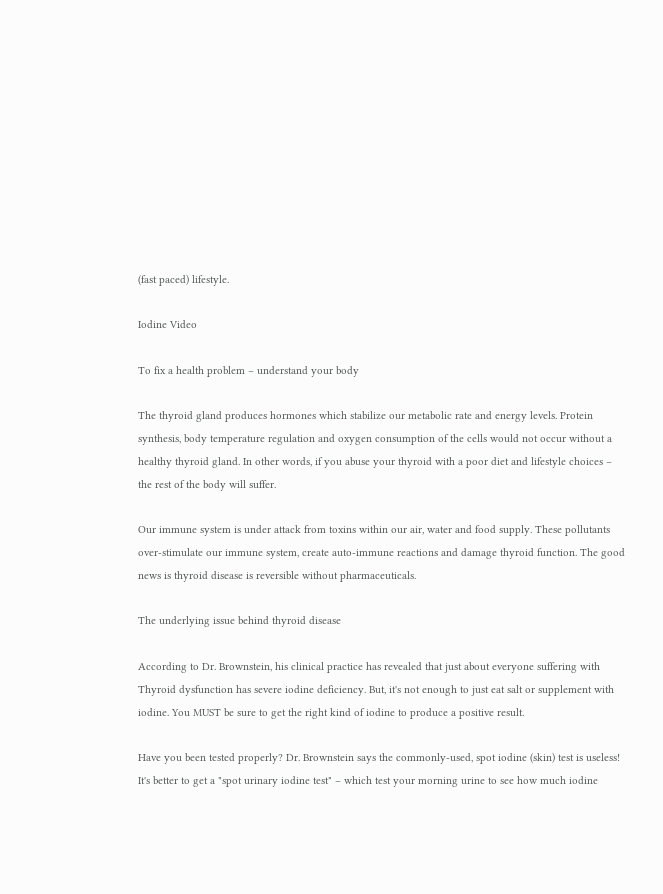(fast paced) lifestyle.

Iodine Video

To fix a health problem – understand your body

The thyroid gland produces hormones which stabilize our metabolic rate and energy levels. Protein synthesis, body temperature regulation and oxygen consumption of the cells would not occur without a healthy thyroid gland. In other words, if you abuse your thyroid with a poor diet and lifestyle choices – the rest of the body will suffer.

Our immune system is under attack from toxins within our air, water and food supply. These pollutants over-stimulate our immune system, create auto-immune reactions and damage thyroid function. The good news is thyroid disease is reversible without pharmaceuticals.

The underlying issue behind thyroid disease

According to Dr. Brownstein, his clinical practice has revealed that just about everyone suffering with Thyroid dysfunction has severe iodine deficiency. But, it's not enough to just eat salt or supplement with iodine. You MUST be sure to get the right kind of iodine to produce a positive result.

Have you been tested properly? Dr. Brownstein says the commonly-used, spot iodine (skin) test is useless! It's better to get a "spot urinary iodine test" – which test your morning urine to see how much iodine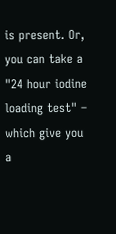is present. Or, you can take a "24 hour iodine loading test" – which give you a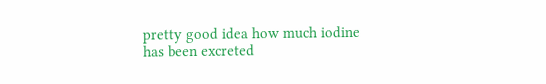pretty good idea how much iodine has been excreted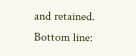and retained. Bottom line: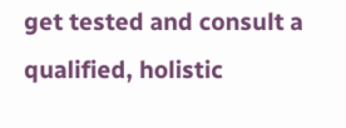get tested and consult a qualified, holistic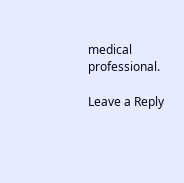medical professional.

Leave a Reply